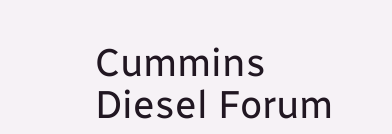Cummins Diesel Forum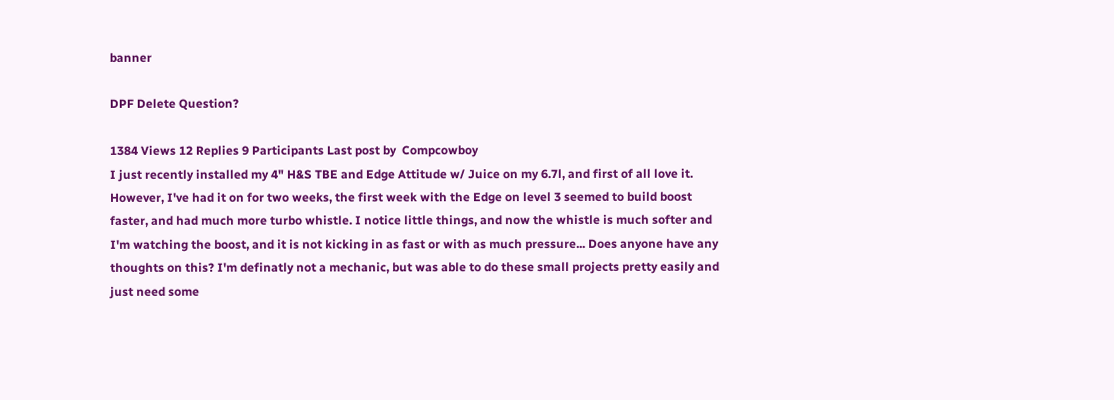banner

DPF Delete Question?

1384 Views 12 Replies 9 Participants Last post by  Compcowboy
I just recently installed my 4" H&S TBE and Edge Attitude w/ Juice on my 6.7l, and first of all love it. However, I've had it on for two weeks, the first week with the Edge on level 3 seemed to build boost faster, and had much more turbo whistle. I notice little things, and now the whistle is much softer and I'm watching the boost, and it is not kicking in as fast or with as much pressure... Does anyone have any thoughts on this? I'm definatly not a mechanic, but was able to do these small projects pretty easily and just need some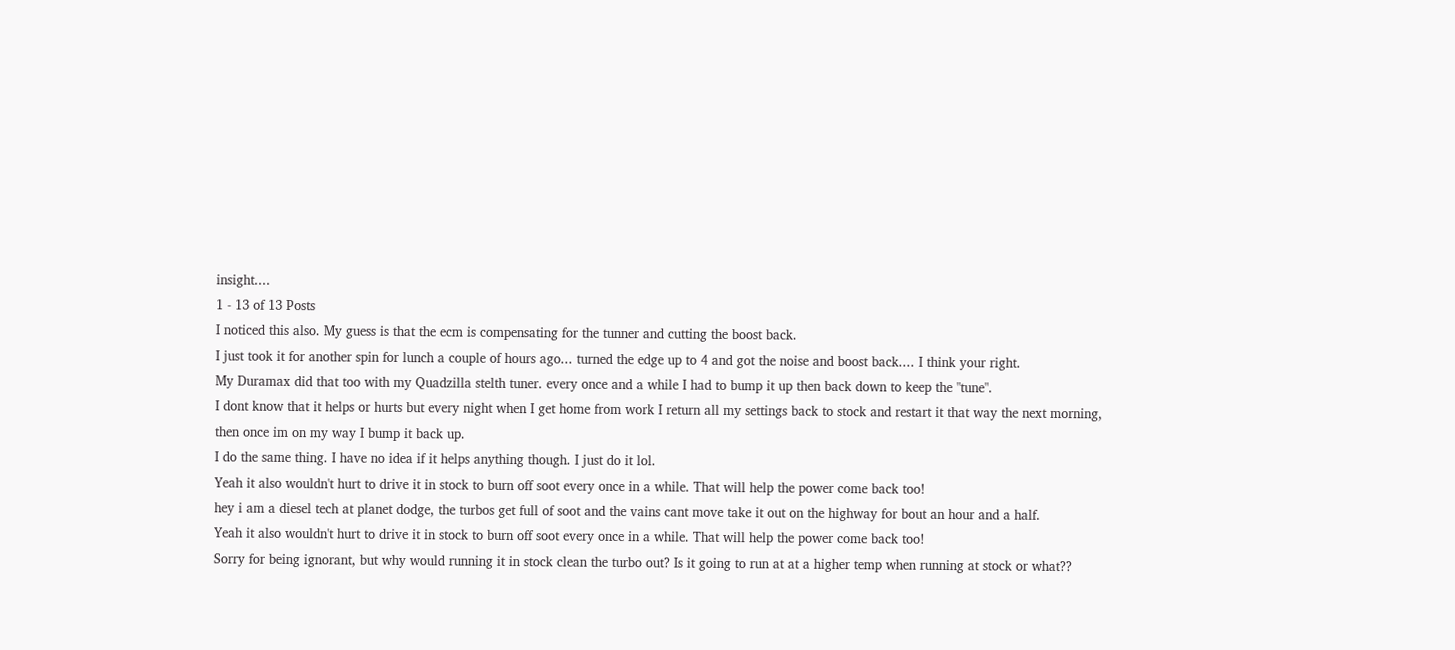insight....
1 - 13 of 13 Posts
I noticed this also. My guess is that the ecm is compensating for the tunner and cutting the boost back.
I just took it for another spin for lunch a couple of hours ago... turned the edge up to 4 and got the noise and boost back.... I think your right.
My Duramax did that too with my Quadzilla stelth tuner. every once and a while I had to bump it up then back down to keep the "tune".
I dont know that it helps or hurts but every night when I get home from work I return all my settings back to stock and restart it that way the next morning, then once im on my way I bump it back up.
I do the same thing. I have no idea if it helps anything though. I just do it lol.
Yeah it also wouldn't hurt to drive it in stock to burn off soot every once in a while. That will help the power come back too!
hey i am a diesel tech at planet dodge, the turbos get full of soot and the vains cant move take it out on the highway for bout an hour and a half.
Yeah it also wouldn't hurt to drive it in stock to burn off soot every once in a while. That will help the power come back too!
Sorry for being ignorant, but why would running it in stock clean the turbo out? Is it going to run at at a higher temp when running at stock or what??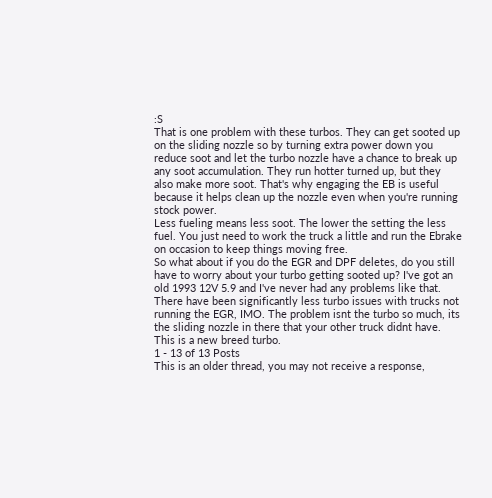:S
That is one problem with these turbos. They can get sooted up on the sliding nozzle so by turning extra power down you reduce soot and let the turbo nozzle have a chance to break up any soot accumulation. They run hotter turned up, but they also make more soot. That's why engaging the EB is useful because it helps clean up the nozzle even when you're running stock power.
Less fueling means less soot. The lower the setting the less fuel. You just need to work the truck a little and run the Ebrake on occasion to keep things moving free.
So what about if you do the EGR and DPF deletes, do you still have to worry about your turbo getting sooted up? I've got an old 1993 12V 5.9 and I've never had any problems like that.
There have been significantly less turbo issues with trucks not running the EGR, IMO. The problem isnt the turbo so much, its the sliding nozzle in there that your other truck didnt have. This is a new breed turbo.
1 - 13 of 13 Posts
This is an older thread, you may not receive a response,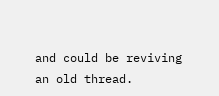and could be reviving an old thread.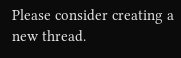Please consider creating a new thread.